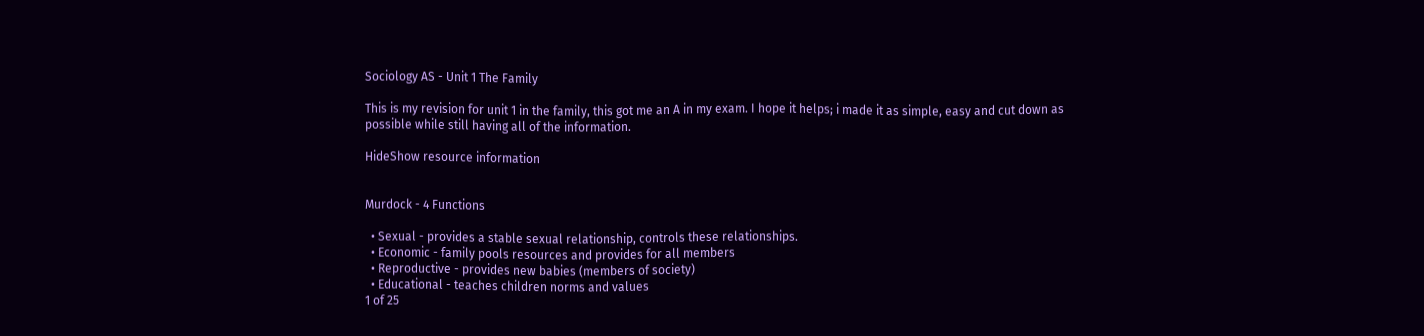Sociology AS - Unit 1 The Family

This is my revision for unit 1 in the family, this got me an A in my exam. I hope it helps; i made it as simple, easy and cut down as possible while still having all of the information.

HideShow resource information


Murdock - 4 Functions

  • Sexual - provides a stable sexual relationship, controls these relationships.
  • Economic - family pools resources and provides for all members
  • Reproductive - provides new babies (members of society)
  • Educational - teaches children norms and values
1 of 25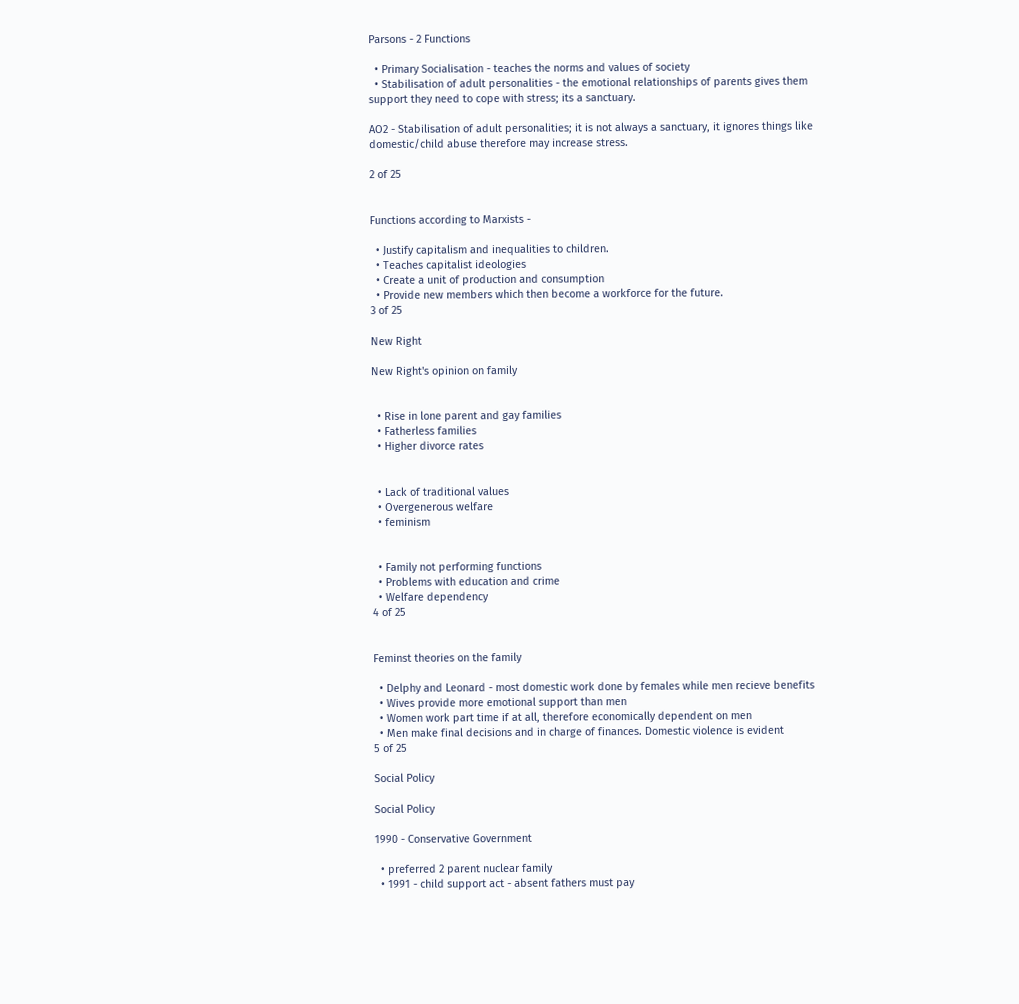Parsons - 2 Functions

  • Primary Socialisation - teaches the norms and values of society
  • Stabilisation of adult personalities - the emotional relationships of parents gives them support they need to cope with stress; its a sanctuary.

AO2 - Stabilisation of adult personalities; it is not always a sanctuary, it ignores things like domestic/child abuse therefore may increase stress.

2 of 25


Functions according to Marxists -

  • Justify capitalism and inequalities to children.
  • Teaches capitalist ideologies
  • Create a unit of production and consumption
  • Provide new members which then become a workforce for the future.
3 of 25

New Right

New Right's opinion on family


  • Rise in lone parent and gay families
  • Fatherless families
  • Higher divorce rates


  • Lack of traditional values
  • Overgenerous welfare
  • feminism


  • Family not performing functions
  • Problems with education and crime
  • Welfare dependency
4 of 25


Feminst theories on the family

  • Delphy and Leonard - most domestic work done by females while men recieve benefits
  • Wives provide more emotional support than men
  • Women work part time if at all, therefore economically dependent on men
  • Men make final decisions and in charge of finances. Domestic violence is evident
5 of 25

Social Policy

Social Policy

1990 - Conservative Government

  • preferred 2 parent nuclear family
  • 1991 - child support act - absent fathers must pay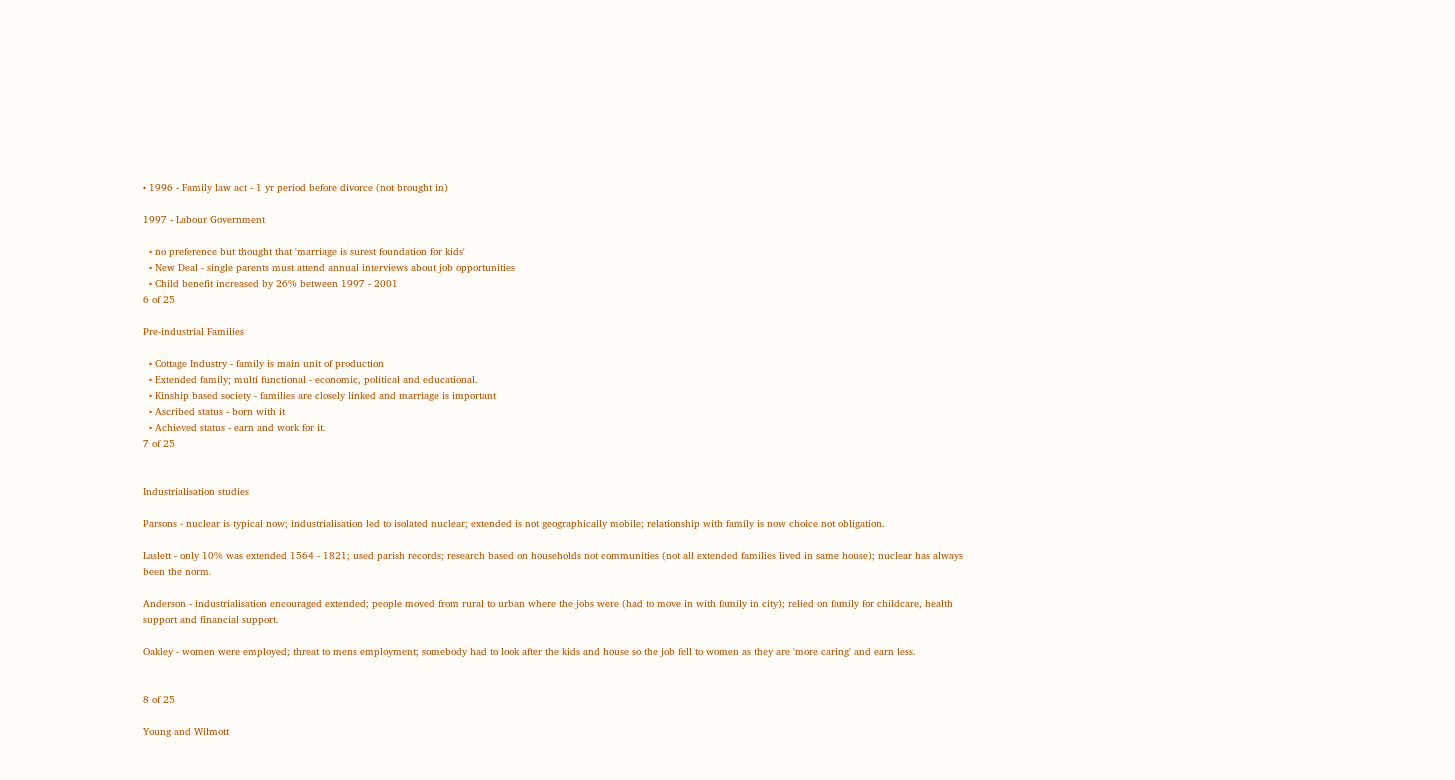• 1996 - Family law act - 1 yr period before divorce (not brought in)

1997 - Labour Government

  • no preference but thought that 'marriage is surest foundation for kids'
  • New Deal - single parents must attend annual interviews about job opportunities
  • Child benefit increased by 26% between 1997 - 2001
6 of 25

Pre-industrial Families

  • Cottage Industry - family is main unit of production
  • Extended family; multi functional - economic, political and educational.
  • Kinship based society - families are closely linked and marriage is important
  • Ascribed status - born with it
  • Achieved status - earn and work for it.
7 of 25


Industrialisation studies

Parsons - nuclear is typical now; industrialisation led to isolated nuclear; extended is not geographically mobile; relationship with family is now choice not obligation.

Laslett - only 10% was extended 1564 - 1821; used parish records; research based on households not communities (not all extended families lived in same house); nuclear has always been the norm.

Anderson - industrialisation encouraged extended; people moved from rural to urban where the jobs were (had to move in with family in city); relied on family for childcare, health support and financial support.

Oakley - women were employed; threat to mens employment; somebody had to look after the kids and house so the job fell to women as they are 'more caring' and earn less.


8 of 25

Young and Wilmott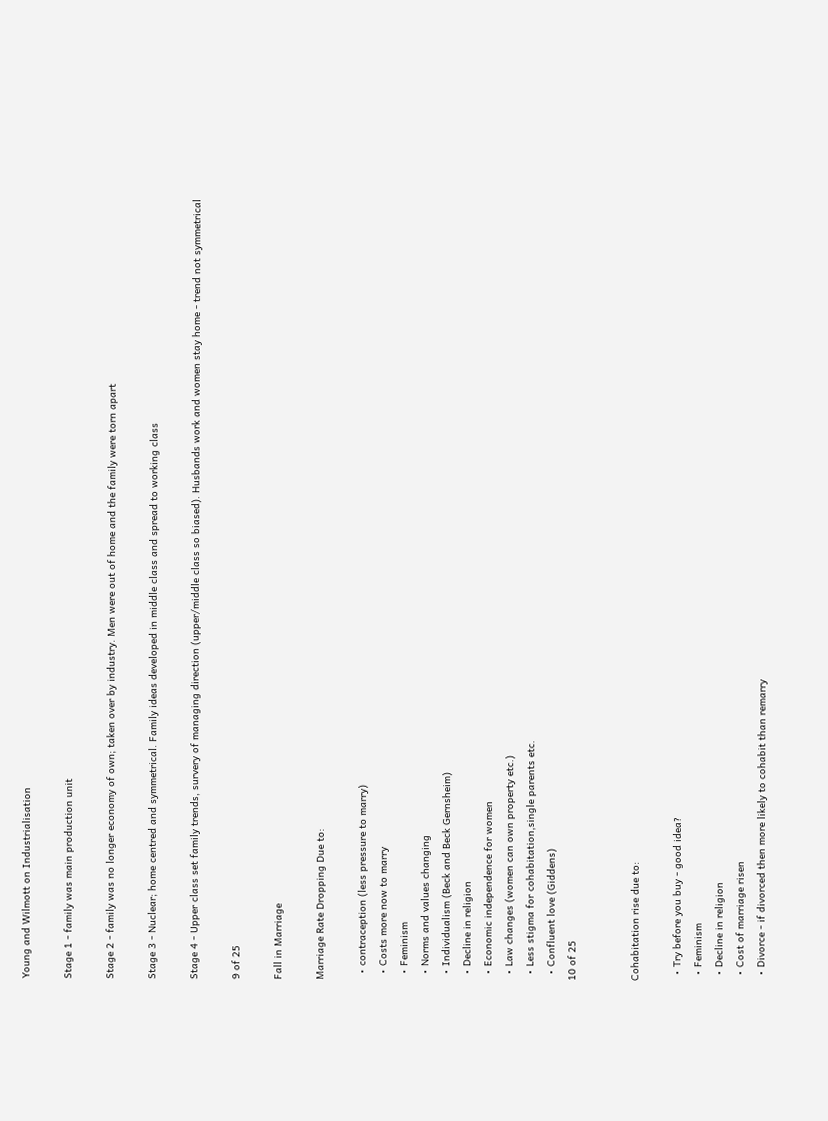Young and Wilmott on Industrialisation

Stage 1 - family was main production unit

Stage 2 - family was no longer economy of own; taken over by industry. Men were out of home and the family were torn apart

Stage 3 - Nuclear; home centred and symmetrical. Family ideas developed in middle class and spread to working class

Stage 4 - Upper class set family trends, survery of managing direction (upper/middle class so biased). Husbands work and women stay home - trend not symmetrical

9 of 25

Fall in Marriage

Marriage Rate Dropping Due to:

  • contraception (less pressure to marry)
  • Costs more now to marry
  • Feminism
  • Norms and values changing
  • Individualism (Beck and Beck Gernsheim)
  • Decline in religion
  • Economic independence for women
  • Law changes (women can own property etc.)
  • Less stigma for cohabitation,single parents etc.
  • Confluent love (Giddens)
10 of 25


Cohabitation rise due to:

  • Try before you buy - good idea?
  • Feminism
  • Decline in religion
  • Cost of marriage risen
  • Divorce - if divorced then more likely to cohabit than remarry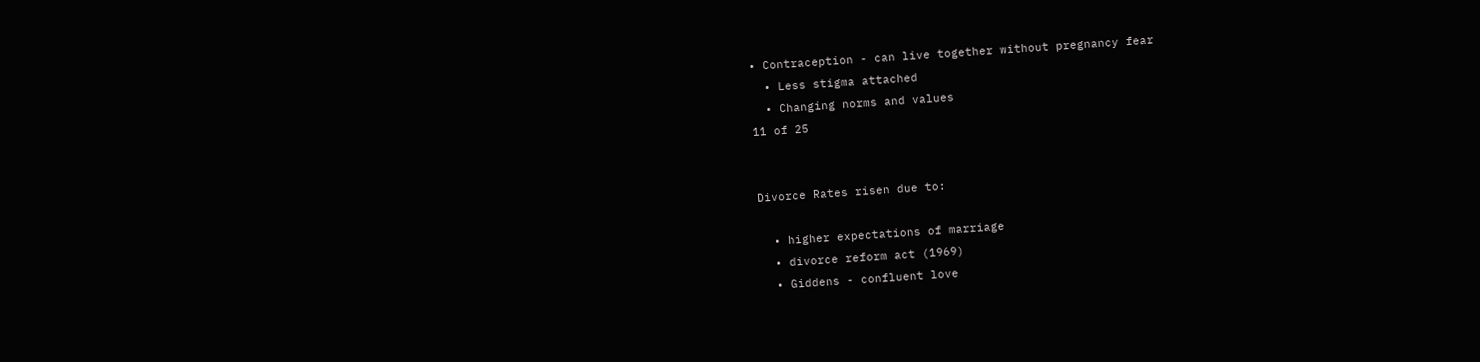• Contraception - can live together without pregnancy fear
  • Less stigma attached
  • Changing norms and values
11 of 25


Divorce Rates risen due to:

  • higher expectations of marriage
  • divorce reform act (1969)
  • Giddens - confluent love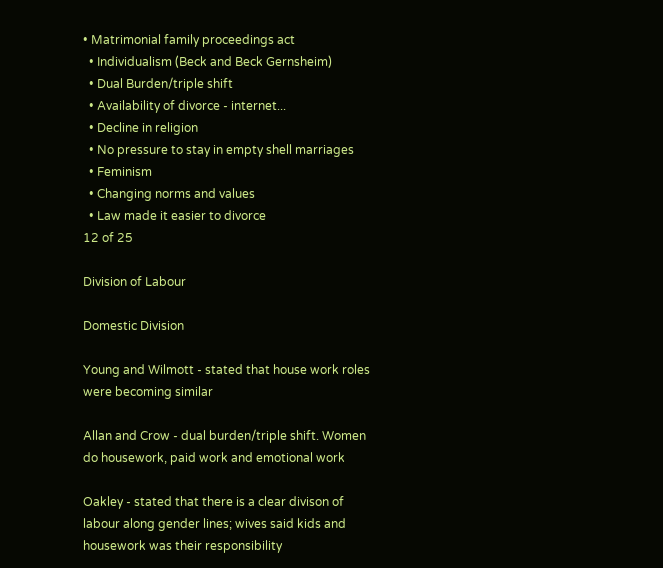• Matrimonial family proceedings act
  • Individualism (Beck and Beck Gernsheim)
  • Dual Burden/triple shift
  • Availability of divorce - internet...
  • Decline in religion
  • No pressure to stay in empty shell marriages
  • Feminism
  • Changing norms and values
  • Law made it easier to divorce
12 of 25

Division of Labour

Domestic Division

Young and Wilmott - stated that house work roles were becoming similar

Allan and Crow - dual burden/triple shift. Women do housework, paid work and emotional work

Oakley - stated that there is a clear divison of labour along gender lines; wives said kids and housework was their responsibility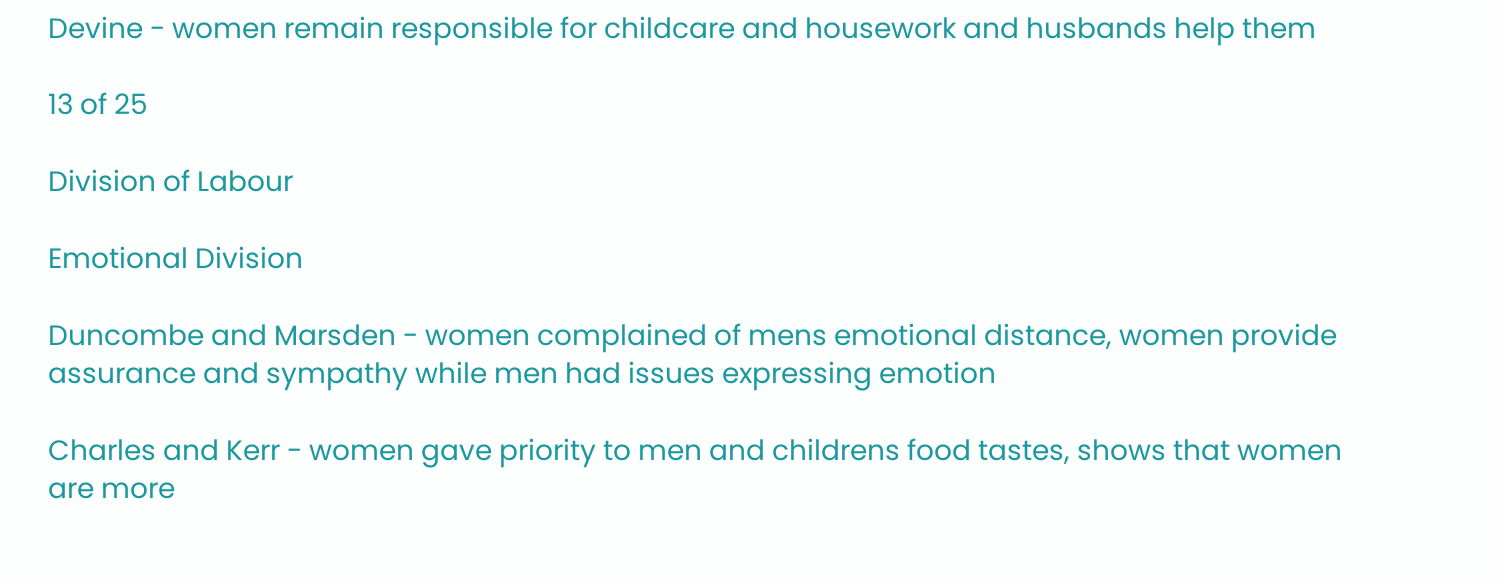Devine - women remain responsible for childcare and housework and husbands help them

13 of 25

Division of Labour

Emotional Division

Duncombe and Marsden - women complained of mens emotional distance, women provide assurance and sympathy while men had issues expressing emotion

Charles and Kerr - women gave priority to men and childrens food tastes, shows that women are more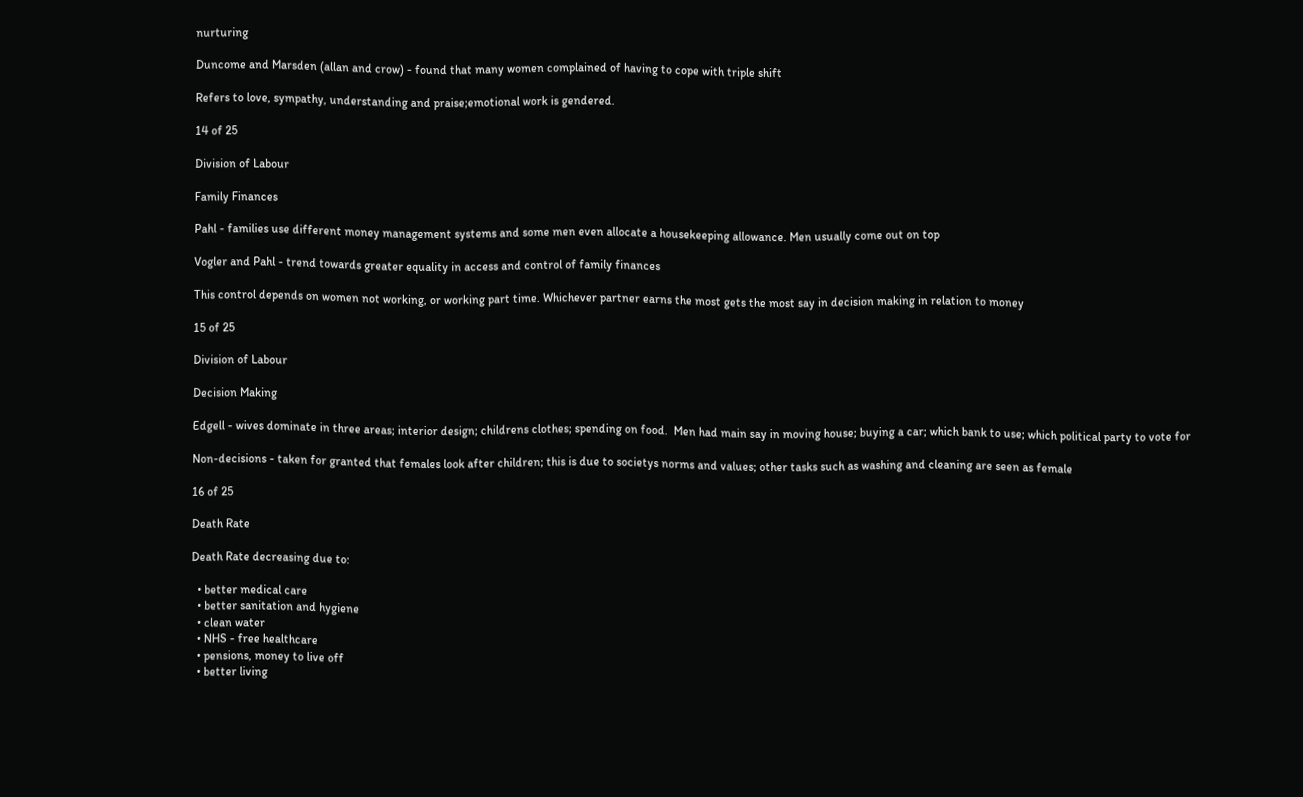nurturing

Duncome and Marsden (allan and crow) - found that many women complained of having to cope with triple shift

Refers to love, sympathy, understanding and praise;emotional work is gendered.

14 of 25

Division of Labour

Family Finances

Pahl - families use different money management systems and some men even allocate a housekeeping allowance. Men usually come out on top

Vogler and Pahl - trend towards greater equality in access and control of family finances

This control depends on women not working, or working part time. Whichever partner earns the most gets the most say in decision making in relation to money

15 of 25

Division of Labour

Decision Making

Edgell - wives dominate in three areas; interior design; childrens clothes; spending on food.  Men had main say in moving house; buying a car; which bank to use; which political party to vote for

Non-decisions - taken for granted that females look after children; this is due to societys norms and values; other tasks such as washing and cleaning are seen as female

16 of 25

Death Rate

Death Rate decreasing due to:

  • better medical care
  • better sanitation and hygiene
  • clean water
  • NHS - free healthcare
  • pensions, money to live off
  • better living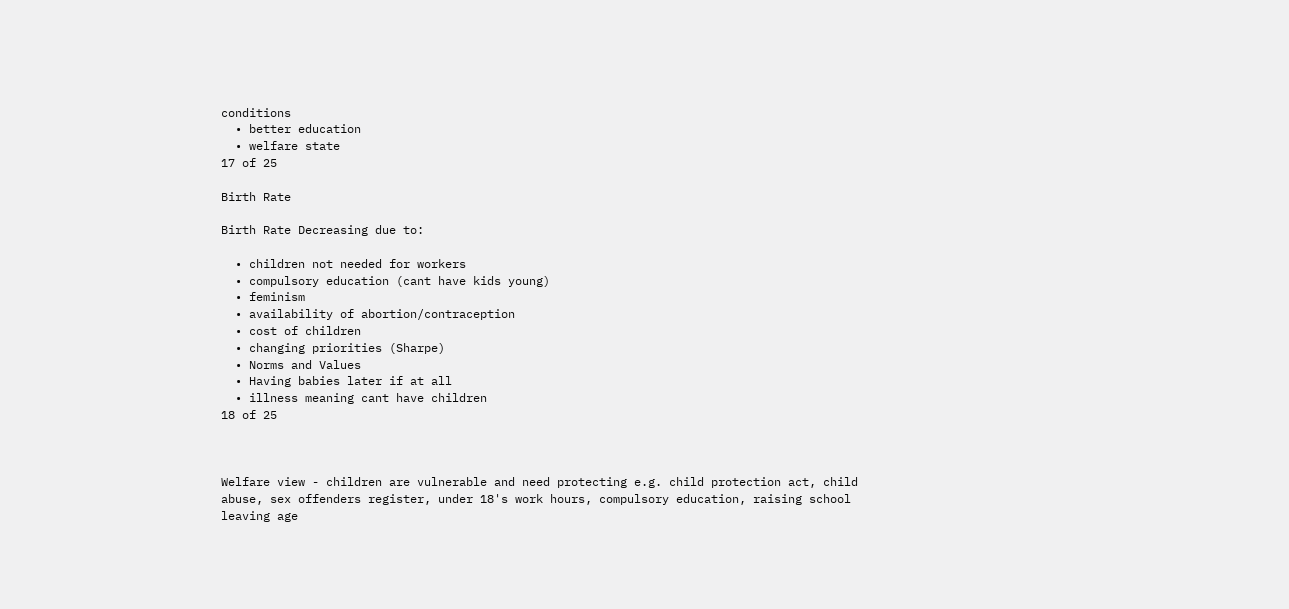conditions
  • better education
  • welfare state
17 of 25

Birth Rate

Birth Rate Decreasing due to:

  • children not needed for workers
  • compulsory education (cant have kids young)
  • feminism
  • availability of abortion/contraception
  • cost of children
  • changing priorities (Sharpe)
  • Norms and Values
  • Having babies later if at all
  • illness meaning cant have children
18 of 25



Welfare view - children are vulnerable and need protecting e.g. child protection act, child abuse, sex offenders register, under 18's work hours, compulsory education, raising school leaving age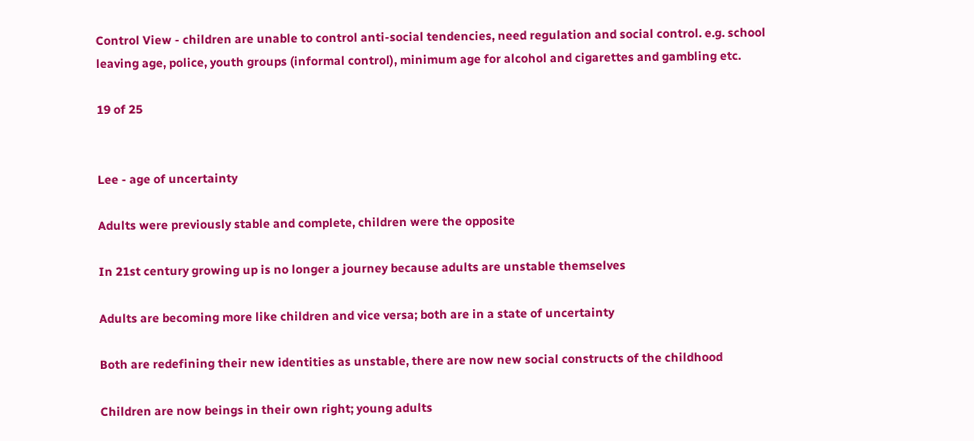Control View - children are unable to control anti-social tendencies, need regulation and social control. e.g. school leaving age, police, youth groups (informal control), minimum age for alcohol and cigarettes and gambling etc.

19 of 25


Lee - age of uncertainty

Adults were previously stable and complete, children were the opposite

In 21st century growing up is no longer a journey because adults are unstable themselves

Adults are becoming more like children and vice versa; both are in a state of uncertainty

Both are redefining their new identities as unstable, there are now new social constructs of the childhood

Children are now beings in their own right; young adults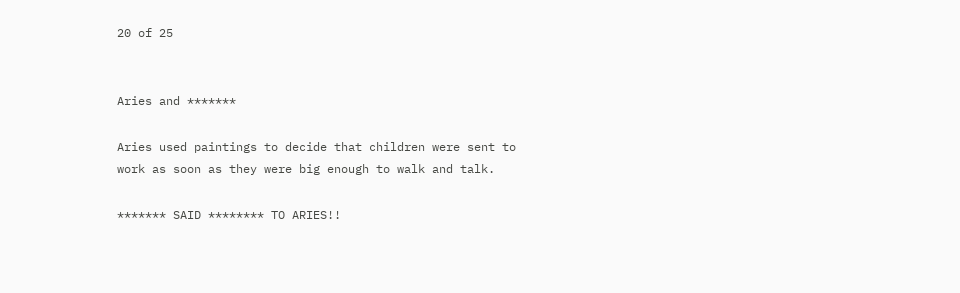20 of 25


Aries and *******

Aries used paintings to decide that children were sent to work as soon as they were big enough to walk and talk.

******* SAID ******** TO ARIES!!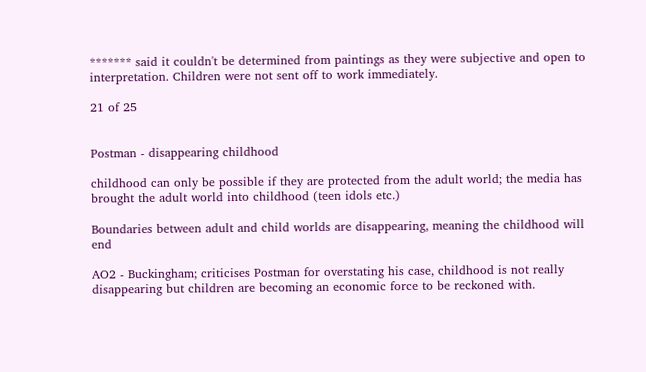******* said it couldn't be determined from paintings as they were subjective and open to interpretation. Children were not sent off to work immediately.

21 of 25


Postman - disappearing childhood

childhood can only be possible if they are protected from the adult world; the media has brought the adult world into childhood (teen idols etc.)

Boundaries between adult and child worlds are disappearing, meaning the childhood will end

AO2 - Buckingham; criticises Postman for overstating his case, childhood is not really disappearing but children are becoming an economic force to be reckoned with.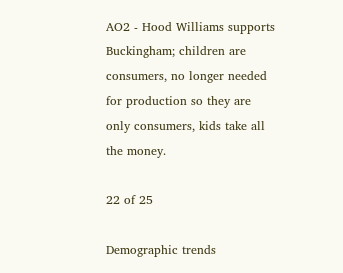AO2 - Hood Williams supports Buckingham; children are consumers, no longer needed for production so they are only consumers, kids take all the money.

22 of 25

Demographic trends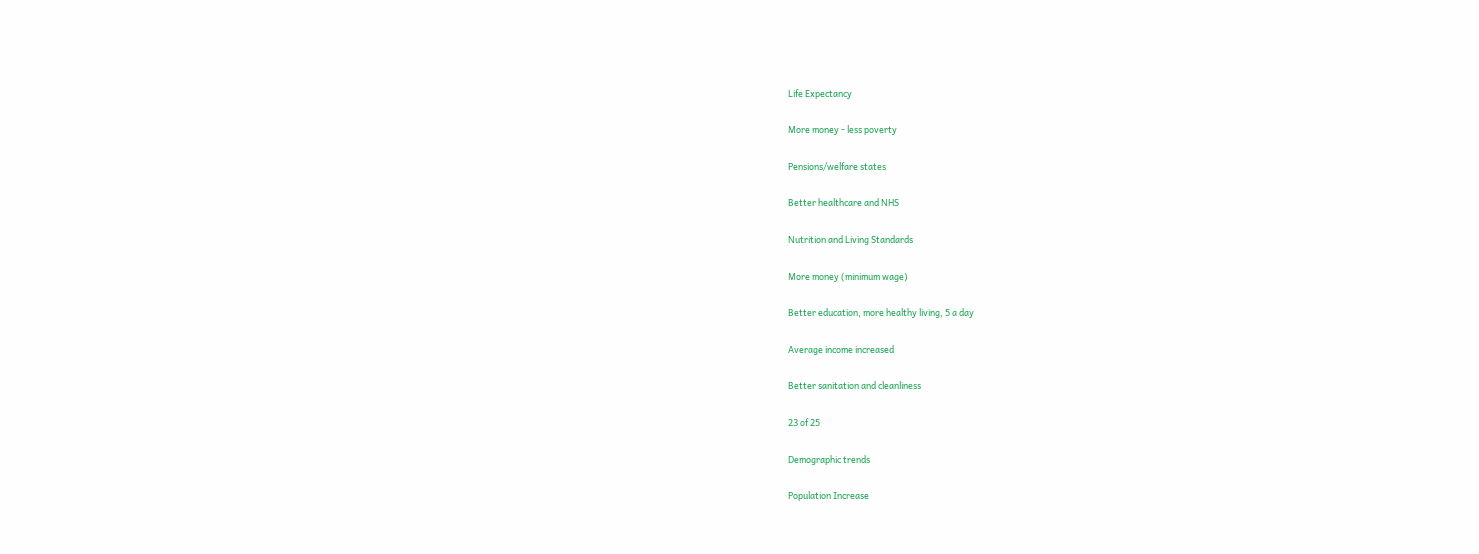Life Expectancy

More money - less poverty

Pensions/welfare states

Better healthcare and NHS

Nutrition and Living Standards

More money (minimum wage)

Better education, more healthy living, 5 a day

Average income increased

Better sanitation and cleanliness

23 of 25

Demographic trends

Population Increase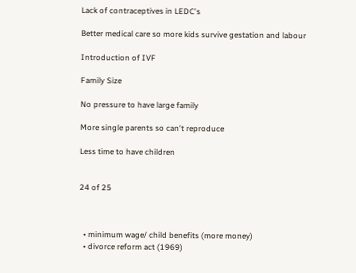Lack of contraceptives in LEDC's

Better medical care so more kids survive gestation and labour

Introduction of IVF

Family Size

No pressure to have large family

More single parents so can't reproduce

Less time to have children


24 of 25



  • minimum wage/ child benefits (more money)
  • divorce reform act (1969)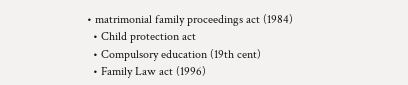• matrimonial family proceedings act (1984)
  • Child protection act
  • Compulsory education (19th cent)
  • Family Law act (1996)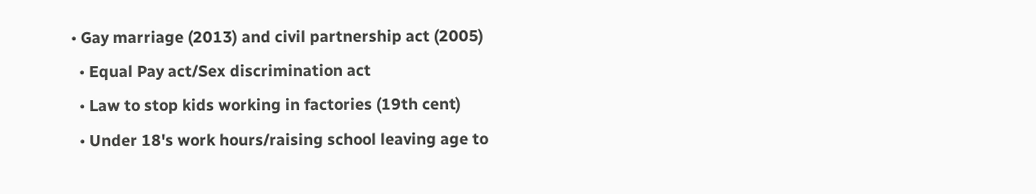• Gay marriage (2013) and civil partnership act (2005)
  • Equal Pay act/Sex discrimination act
  • Law to stop kids working in factories (19th cent)
  • Under 18's work hours/raising school leaving age to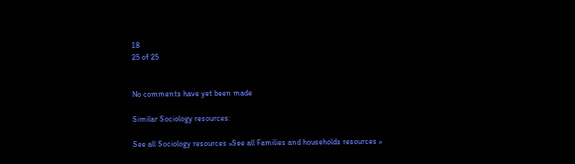18
25 of 25


No comments have yet been made

Similar Sociology resources:

See all Sociology resources »See all Families and households resources »